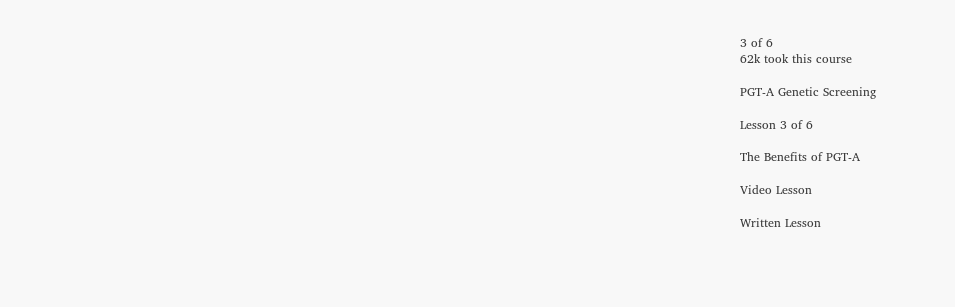3 of 6
62k took this course

PGT-A Genetic Screening

Lesson 3 of 6

The Benefits of PGT-A

Video Lesson

Written Lesson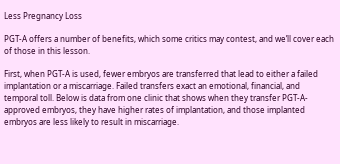Less Pregnancy Loss

PGT-A offers a number of benefits, which some critics may contest, and we’ll cover each of those in this lesson.

First, when PGT-A is used, fewer embryos are transferred that lead to either a failed implantation or a miscarriage. Failed transfers exact an emotional, financial, and temporal toll. Below is data from one clinic that shows when they transfer PGT-A-approved embryos, they have higher rates of implantation, and those implanted embryos are less likely to result in miscarriage.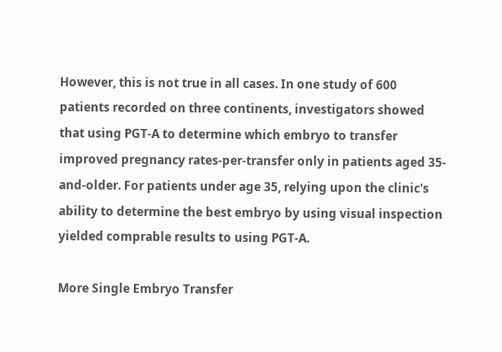However, this is not true in all cases. In one study of 600 patients recorded on three continents, investigators showed that using PGT-A to determine which embryo to transfer improved pregnancy rates-per-transfer only in patients aged 35-and-older. For patients under age 35, relying upon the clinic's ability to determine the best embryo by using visual inspection yielded comprable results to using PGT-A.

More Single Embryo Transfer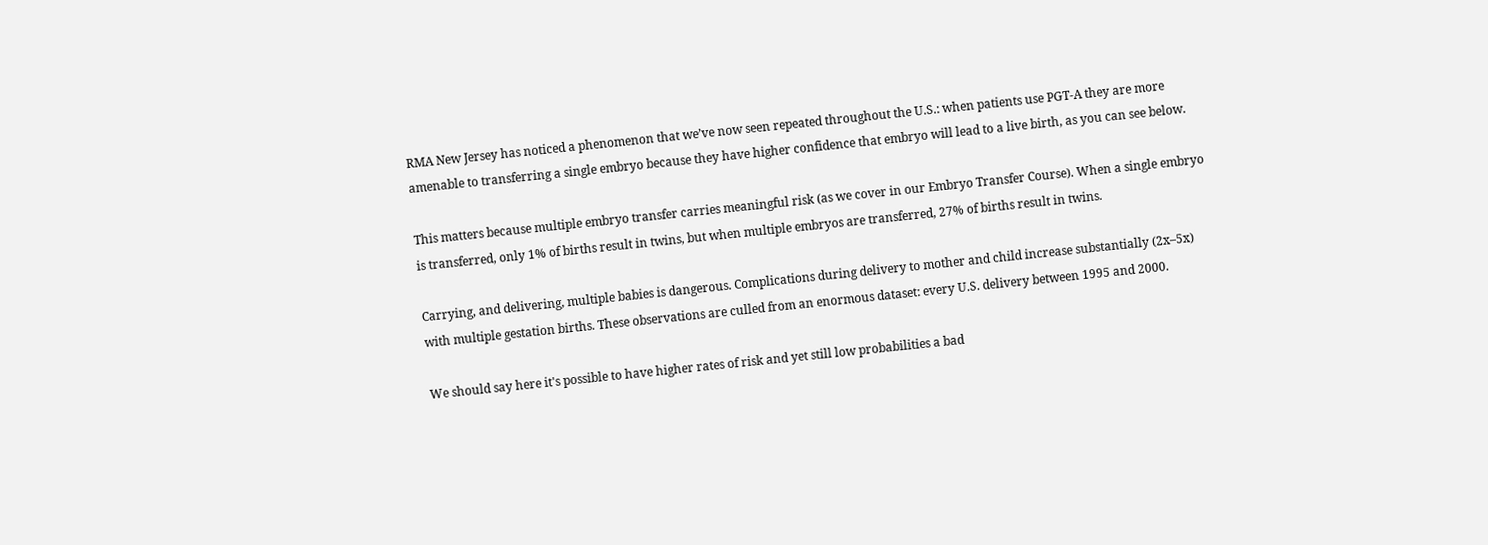RMA New Jersey has noticed a phenomenon that we’ve now seen repeated throughout the U.S.: when patients use PGT-A they are more amenable to transferring a single embryo because they have higher confidence that embryo will lead to a live birth, as you can see below.

This matters because multiple embryo transfer carries meaningful risk (as we cover in our Embryo Transfer Course). When a single embryo is transferred, only 1% of births result in twins, but when multiple embryos are transferred, 27% of births result in twins.

Carrying, and delivering, multiple babies is dangerous. Complications during delivery to mother and child increase substantially (2x–5x) with multiple gestation births. These observations are culled from an enormous dataset: every U.S. delivery between 1995 and 2000.

We should say here it's possible to have higher rates of risk and yet still low probabilities a bad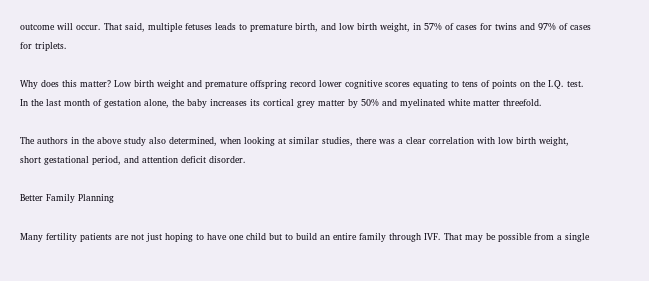outcome will occur. That said, multiple fetuses leads to premature birth, and low birth weight, in 57% of cases for twins and 97% of cases for triplets.

Why does this matter? Low birth weight and premature offspring record lower cognitive scores equating to tens of points on the I.Q. test. In the last month of gestation alone, the baby increases its cortical grey matter by 50% and myelinated white matter threefold.

The authors in the above study also determined, when looking at similar studies, there was a clear correlation with low birth weight, short gestational period, and attention deficit disorder.

Better Family Planning

Many fertility patients are not just hoping to have one child but to build an entire family through IVF. That may be possible from a single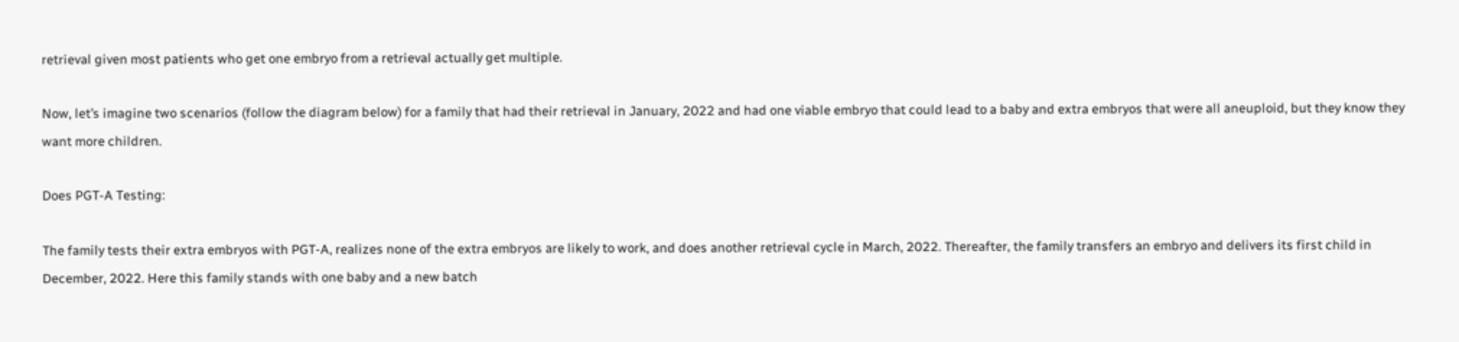retrieval given most patients who get one embryo from a retrieval actually get multiple.

Now, let’s imagine two scenarios (follow the diagram below) for a family that had their retrieval in January, 2022 and had one viable embryo that could lead to a baby and extra embryos that were all aneuploid, but they know they want more children.

Does PGT-A Testing:

The family tests their extra embryos with PGT-A, realizes none of the extra embryos are likely to work, and does another retrieval cycle in March, 2022. Thereafter, the family transfers an embryo and delivers its first child in December, 2022. Here this family stands with one baby and a new batch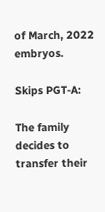of March, 2022 embryos.

Skips PGT-A:

The family decides to transfer their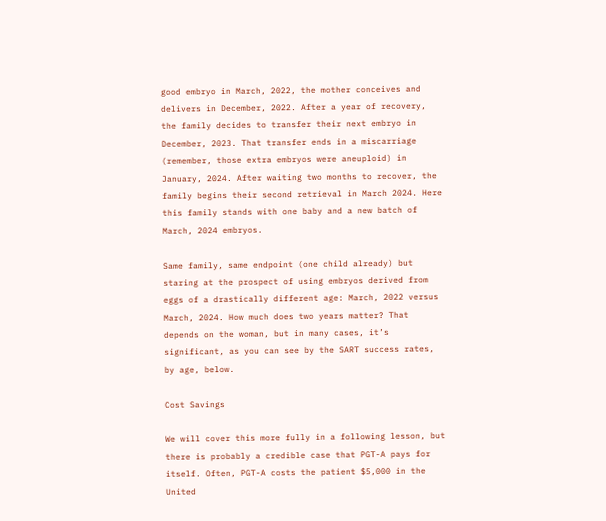good embryo in March, 2022, the mother conceives and delivers in December, 2022. After a year of recovery, the family decides to transfer their next embryo in December, 2023. That transfer ends in a miscarriage (remember, those extra embryos were aneuploid) in January, 2024. After waiting two months to recover, the family begins their second retrieval in March 2024. Here this family stands with one baby and a new batch of March, 2024 embryos.

Same family, same endpoint (one child already) but staring at the prospect of using embryos derived from eggs of a drastically different age: March, 2022 versus March, 2024. How much does two years matter? That depends on the woman, but in many cases, it’s significant, as you can see by the SART success rates, by age, below.

Cost Savings

We will cover this more fully in a following lesson, but there is probably a credible case that PGT-A pays for itself. Often, PGT-A costs the patient $5,000 in the United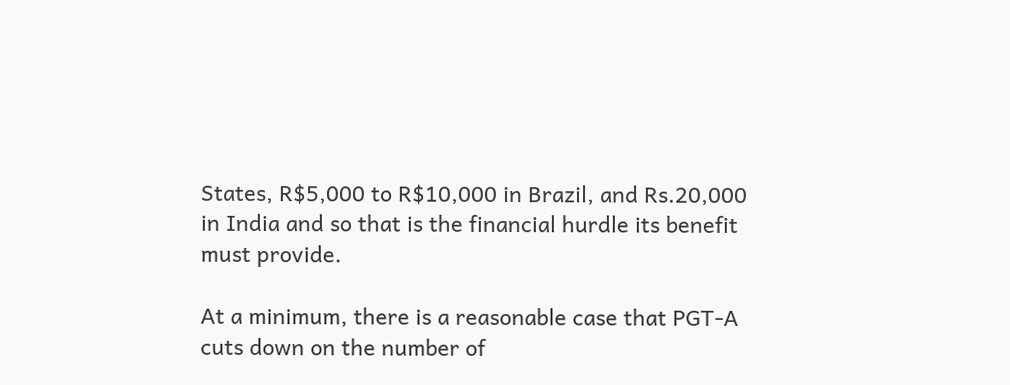States, R$5,000 to R$10,000 in Brazil, and Rs.20,000 in India and so that is the financial hurdle its benefit must provide.

At a minimum, there is a reasonable case that PGT-A cuts down on the number of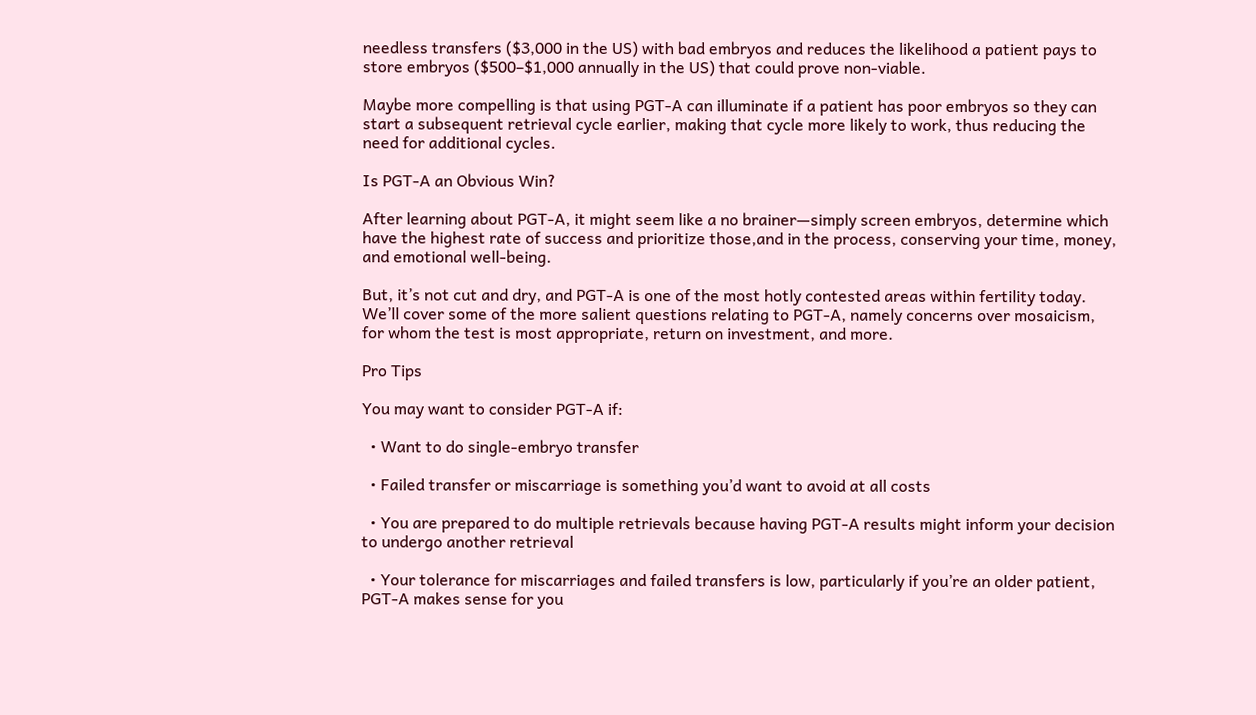needless transfers ($3,000 in the US) with bad embryos and reduces the likelihood a patient pays to store embryos ($500–$1,000 annually in the US) that could prove non-viable.

Maybe more compelling is that using PGT-A can illuminate if a patient has poor embryos so they can start a subsequent retrieval cycle earlier, making that cycle more likely to work, thus reducing the need for additional cycles.

Is PGT-A an Obvious Win?

After learning about PGT-A, it might seem like a no brainer—simply screen embryos, determine which have the highest rate of success and prioritize those,and in the process, conserving your time, money, and emotional well-being.

But, it’s not cut and dry, and PGT-A is one of the most hotly contested areas within fertility today. We’ll cover some of the more salient questions relating to PGT-A, namely concerns over mosaicism, for whom the test is most appropriate, return on investment, and more.

Pro Tips

You may want to consider PGT-A if:

  • Want to do single-embryo transfer

  • Failed transfer or miscarriage is something you’d want to avoid at all costs

  • You are prepared to do multiple retrievals because having PGT-A results might inform your decision to undergo another retrieval

  • Your tolerance for miscarriages and failed transfers is low, particularly if you’re an older patient, PGT-A makes sense for you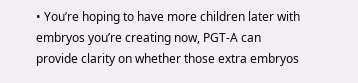• You’re hoping to have more children later with embryos you’re creating now, PGT-A can provide clarity on whether those extra embryos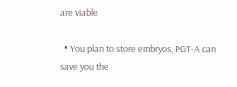are viable

  • You plan to store embryos, PGT-A can save you the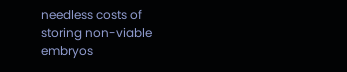needless costs of storing non-viable embryos